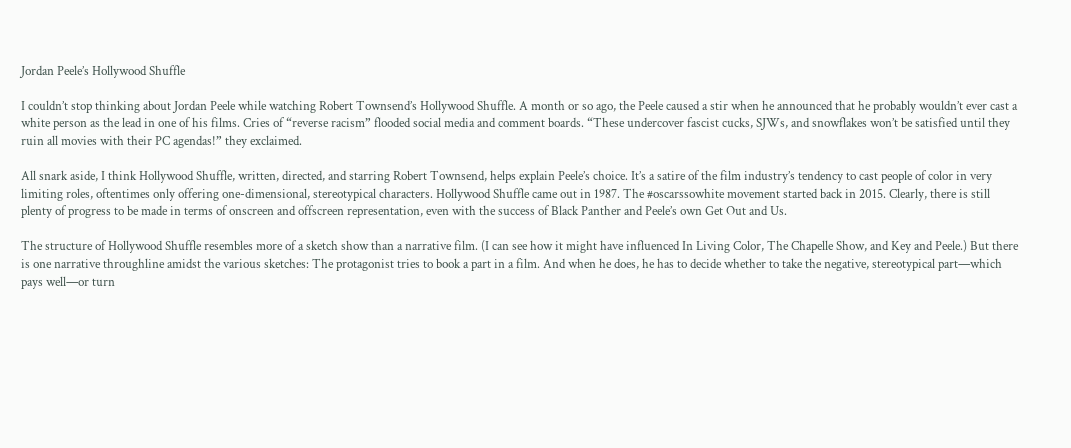Jordan Peele’s Hollywood Shuffle

I couldn’t stop thinking about Jordan Peele while watching Robert Townsend’s Hollywood Shuffle. A month or so ago, the Peele caused a stir when he announced that he probably wouldn’t ever cast a white person as the lead in one of his films. Cries of “reverse racism” flooded social media and comment boards. “These undercover fascist cucks, SJWs, and snowflakes won’t be satisfied until they ruin all movies with their PC agendas!” they exclaimed.

All snark aside, I think Hollywood Shuffle, written, directed, and starring Robert Townsend, helps explain Peele’s choice. It’s a satire of the film industry’s tendency to cast people of color in very limiting roles, oftentimes only offering one-dimensional, stereotypical characters. Hollywood Shuffle came out in 1987. The #oscarssowhite movement started back in 2015. Clearly, there is still plenty of progress to be made in terms of onscreen and offscreen representation, even with the success of Black Panther and Peele’s own Get Out and Us.

The structure of Hollywood Shuffle resembles more of a sketch show than a narrative film. (I can see how it might have influenced In Living Color, The Chapelle Show, and Key and Peele.) But there is one narrative throughline amidst the various sketches: The protagonist tries to book a part in a film. And when he does, he has to decide whether to take the negative, stereotypical part—which pays well—or turn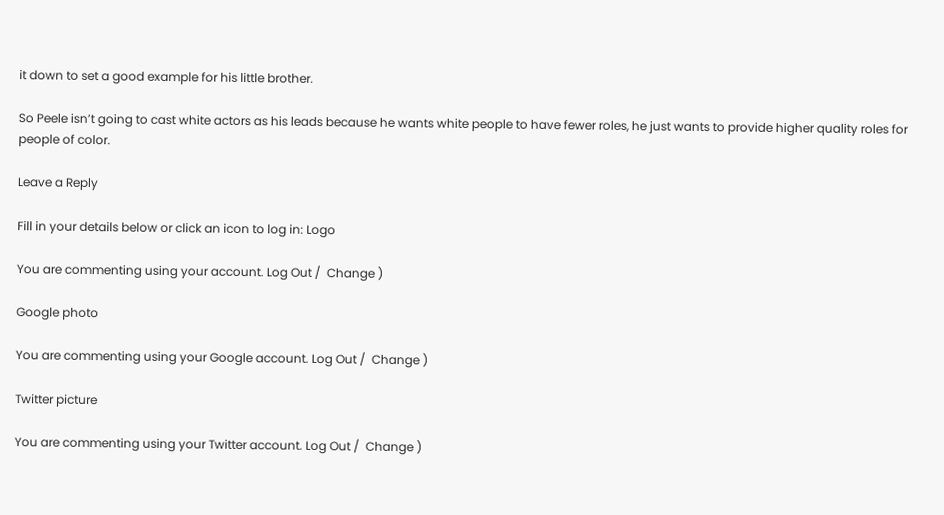it down to set a good example for his little brother.

So Peele isn’t going to cast white actors as his leads because he wants white people to have fewer roles, he just wants to provide higher quality roles for people of color.

Leave a Reply

Fill in your details below or click an icon to log in: Logo

You are commenting using your account. Log Out /  Change )

Google photo

You are commenting using your Google account. Log Out /  Change )

Twitter picture

You are commenting using your Twitter account. Log Out /  Change )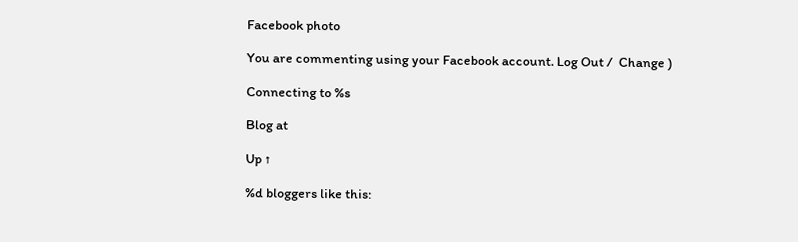Facebook photo

You are commenting using your Facebook account. Log Out /  Change )

Connecting to %s

Blog at

Up ↑

%d bloggers like this: